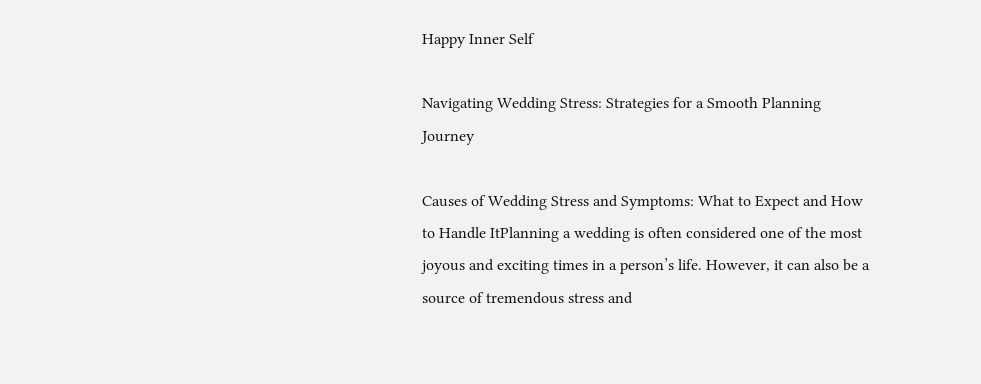Happy Inner Self

Navigating Wedding Stress: Strategies for a Smooth Planning Journey

Causes of Wedding Stress and Symptoms: What to Expect and How to Handle ItPlanning a wedding is often considered one of the most joyous and exciting times in a person’s life. However, it can also be a source of tremendous stress and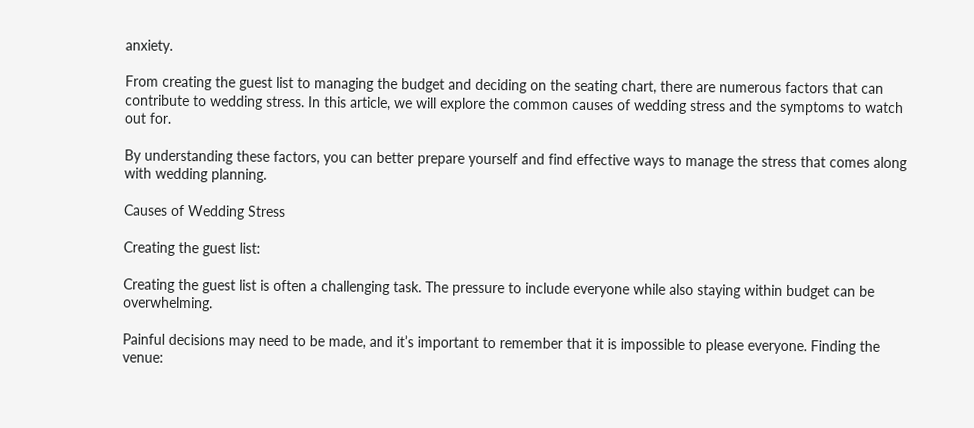anxiety.

From creating the guest list to managing the budget and deciding on the seating chart, there are numerous factors that can contribute to wedding stress. In this article, we will explore the common causes of wedding stress and the symptoms to watch out for.

By understanding these factors, you can better prepare yourself and find effective ways to manage the stress that comes along with wedding planning.

Causes of Wedding Stress

Creating the guest list:

Creating the guest list is often a challenging task. The pressure to include everyone while also staying within budget can be overwhelming.

Painful decisions may need to be made, and it’s important to remember that it is impossible to please everyone. Finding the venue: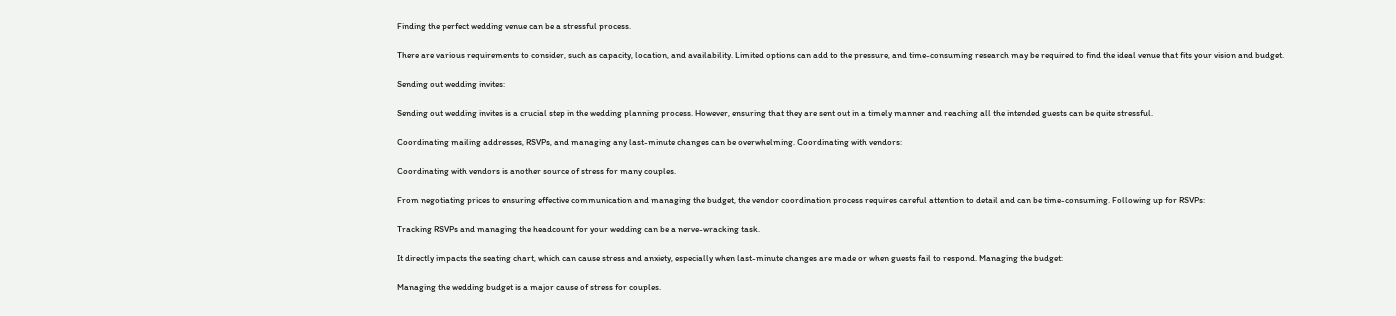Finding the perfect wedding venue can be a stressful process.

There are various requirements to consider, such as capacity, location, and availability. Limited options can add to the pressure, and time-consuming research may be required to find the ideal venue that fits your vision and budget.

Sending out wedding invites:

Sending out wedding invites is a crucial step in the wedding planning process. However, ensuring that they are sent out in a timely manner and reaching all the intended guests can be quite stressful.

Coordinating mailing addresses, RSVPs, and managing any last-minute changes can be overwhelming. Coordinating with vendors:

Coordinating with vendors is another source of stress for many couples.

From negotiating prices to ensuring effective communication and managing the budget, the vendor coordination process requires careful attention to detail and can be time-consuming. Following up for RSVPs:

Tracking RSVPs and managing the headcount for your wedding can be a nerve-wracking task.

It directly impacts the seating chart, which can cause stress and anxiety, especially when last-minute changes are made or when guests fail to respond. Managing the budget:

Managing the wedding budget is a major cause of stress for couples.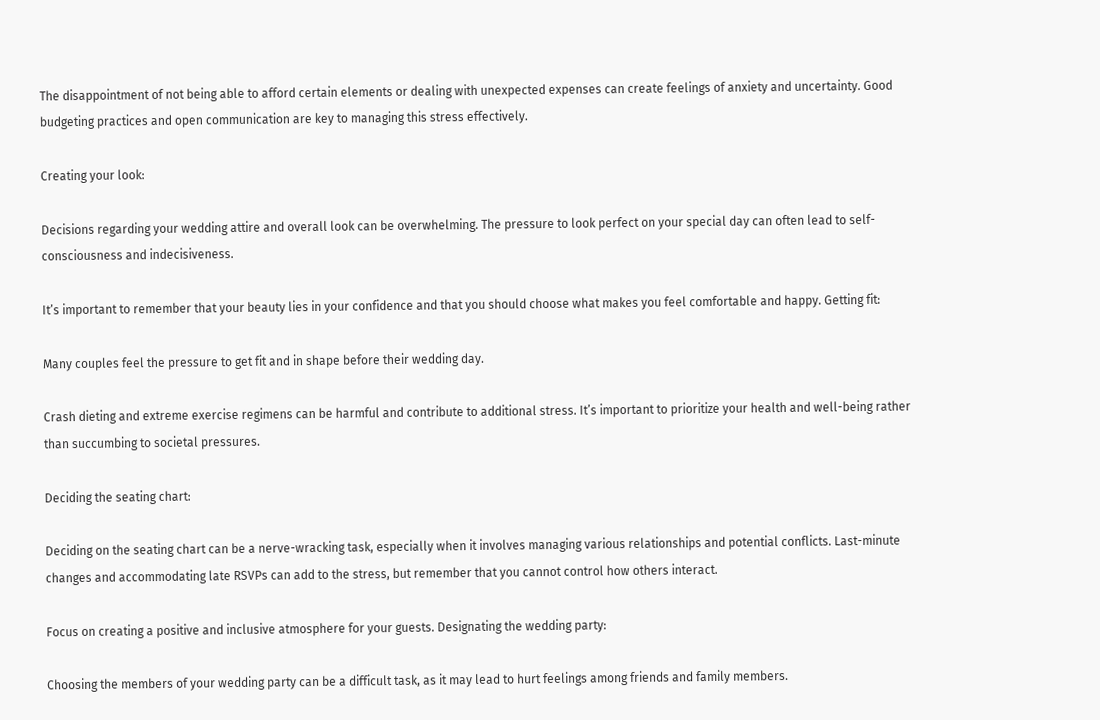The disappointment of not being able to afford certain elements or dealing with unexpected expenses can create feelings of anxiety and uncertainty. Good budgeting practices and open communication are key to managing this stress effectively.

Creating your look:

Decisions regarding your wedding attire and overall look can be overwhelming. The pressure to look perfect on your special day can often lead to self-consciousness and indecisiveness.

It’s important to remember that your beauty lies in your confidence and that you should choose what makes you feel comfortable and happy. Getting fit:

Many couples feel the pressure to get fit and in shape before their wedding day.

Crash dieting and extreme exercise regimens can be harmful and contribute to additional stress. It’s important to prioritize your health and well-being rather than succumbing to societal pressures.

Deciding the seating chart:

Deciding on the seating chart can be a nerve-wracking task, especially when it involves managing various relationships and potential conflicts. Last-minute changes and accommodating late RSVPs can add to the stress, but remember that you cannot control how others interact.

Focus on creating a positive and inclusive atmosphere for your guests. Designating the wedding party:

Choosing the members of your wedding party can be a difficult task, as it may lead to hurt feelings among friends and family members.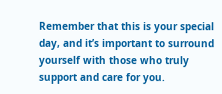Remember that this is your special day, and it’s important to surround yourself with those who truly support and care for you.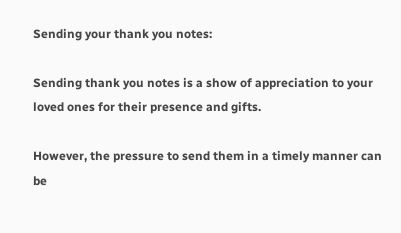Sending your thank you notes:

Sending thank you notes is a show of appreciation to your loved ones for their presence and gifts.

However, the pressure to send them in a timely manner can be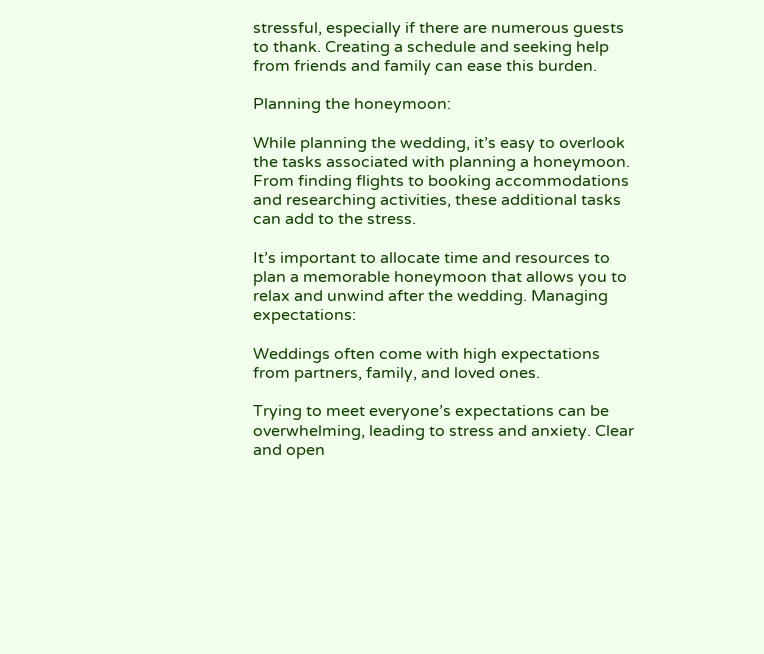stressful, especially if there are numerous guests to thank. Creating a schedule and seeking help from friends and family can ease this burden.

Planning the honeymoon:

While planning the wedding, it’s easy to overlook the tasks associated with planning a honeymoon. From finding flights to booking accommodations and researching activities, these additional tasks can add to the stress.

It’s important to allocate time and resources to plan a memorable honeymoon that allows you to relax and unwind after the wedding. Managing expectations:

Weddings often come with high expectations from partners, family, and loved ones.

Trying to meet everyone’s expectations can be overwhelming, leading to stress and anxiety. Clear and open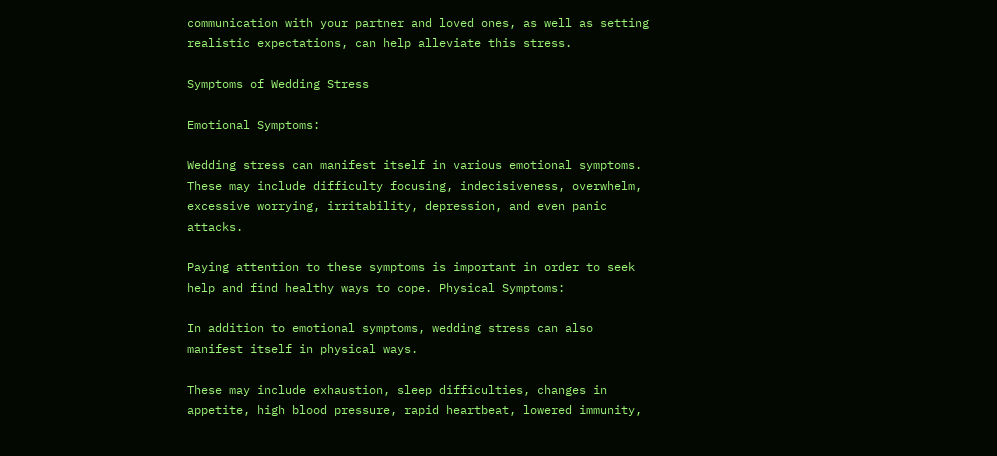communication with your partner and loved ones, as well as setting realistic expectations, can help alleviate this stress.

Symptoms of Wedding Stress

Emotional Symptoms:

Wedding stress can manifest itself in various emotional symptoms. These may include difficulty focusing, indecisiveness, overwhelm, excessive worrying, irritability, depression, and even panic attacks.

Paying attention to these symptoms is important in order to seek help and find healthy ways to cope. Physical Symptoms:

In addition to emotional symptoms, wedding stress can also manifest itself in physical ways.

These may include exhaustion, sleep difficulties, changes in appetite, high blood pressure, rapid heartbeat, lowered immunity,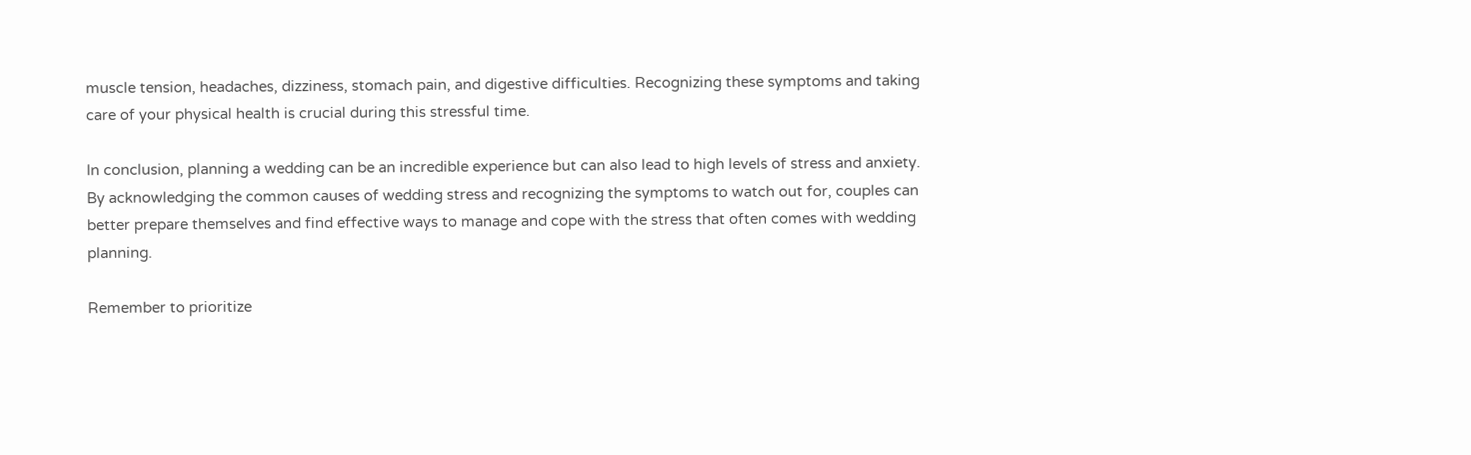muscle tension, headaches, dizziness, stomach pain, and digestive difficulties. Recognizing these symptoms and taking care of your physical health is crucial during this stressful time.

In conclusion, planning a wedding can be an incredible experience but can also lead to high levels of stress and anxiety. By acknowledging the common causes of wedding stress and recognizing the symptoms to watch out for, couples can better prepare themselves and find effective ways to manage and cope with the stress that often comes with wedding planning.

Remember to prioritize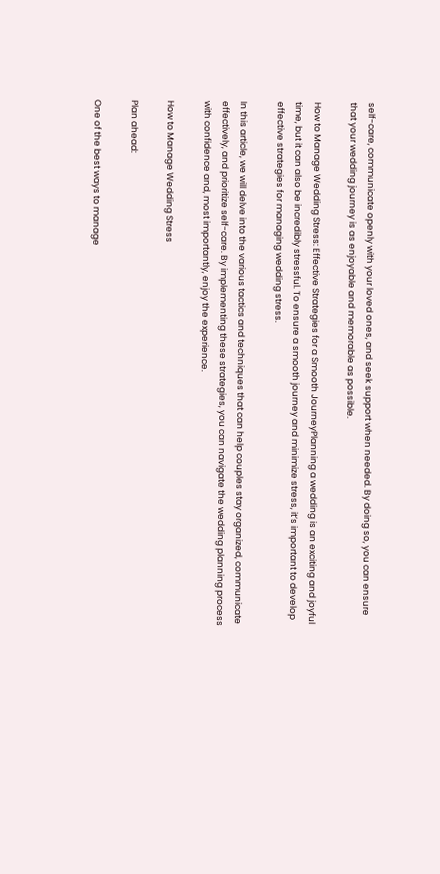self-care, communicate openly with your loved ones, and seek support when needed. By doing so, you can ensure that your wedding journey is as enjoyable and memorable as possible.

How to Manage Wedding Stress: Effective Strategies for a Smooth JourneyPlanning a wedding is an exciting and joyful time, but it can also be incredibly stressful. To ensure a smooth journey and minimize stress, it’s important to develop effective strategies for managing wedding stress.

In this article, we will delve into the various tactics and techniques that can help couples stay organized, communicate effectively, and prioritize self-care. By implementing these strategies, you can navigate the wedding planning process with confidence and, most importantly, enjoy the experience.

How to Manage Wedding Stress

Plan ahead:

One of the best ways to manage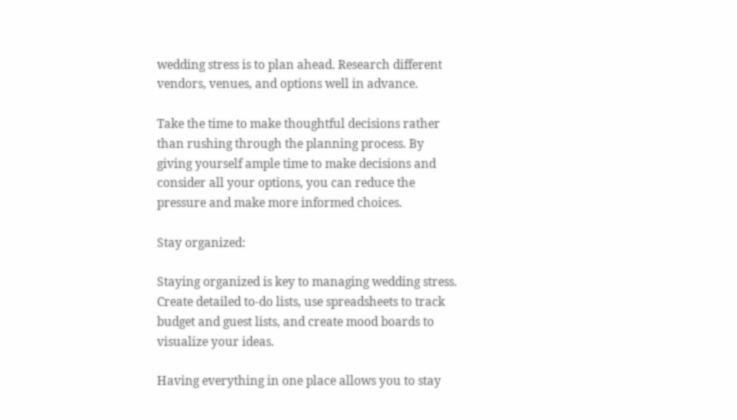wedding stress is to plan ahead. Research different vendors, venues, and options well in advance.

Take the time to make thoughtful decisions rather than rushing through the planning process. By giving yourself ample time to make decisions and consider all your options, you can reduce the pressure and make more informed choices.

Stay organized:

Staying organized is key to managing wedding stress. Create detailed to-do lists, use spreadsheets to track budget and guest lists, and create mood boards to visualize your ideas.

Having everything in one place allows you to stay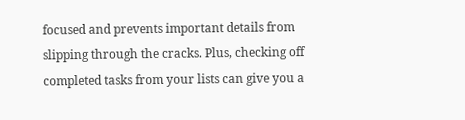focused and prevents important details from slipping through the cracks. Plus, checking off completed tasks from your lists can give you a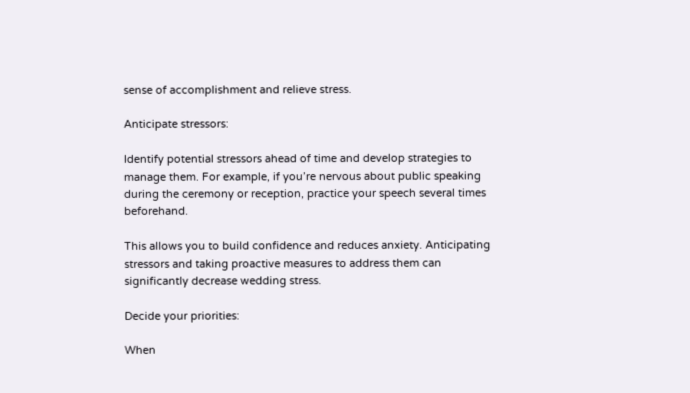sense of accomplishment and relieve stress.

Anticipate stressors:

Identify potential stressors ahead of time and develop strategies to manage them. For example, if you’re nervous about public speaking during the ceremony or reception, practice your speech several times beforehand.

This allows you to build confidence and reduces anxiety. Anticipating stressors and taking proactive measures to address them can significantly decrease wedding stress.

Decide your priorities:

When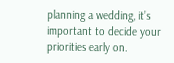planning a wedding, it’s important to decide your priorities early on.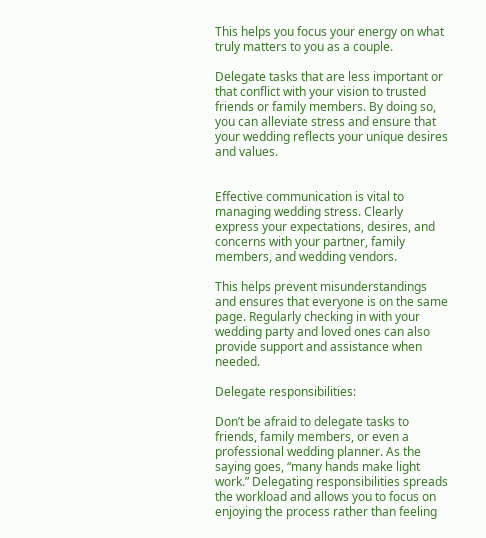This helps you focus your energy on what truly matters to you as a couple.

Delegate tasks that are less important or that conflict with your vision to trusted friends or family members. By doing so, you can alleviate stress and ensure that your wedding reflects your unique desires and values.


Effective communication is vital to managing wedding stress. Clearly express your expectations, desires, and concerns with your partner, family members, and wedding vendors.

This helps prevent misunderstandings and ensures that everyone is on the same page. Regularly checking in with your wedding party and loved ones can also provide support and assistance when needed.

Delegate responsibilities:

Don’t be afraid to delegate tasks to friends, family members, or even a professional wedding planner. As the saying goes, “many hands make light work.” Delegating responsibilities spreads the workload and allows you to focus on enjoying the process rather than feeling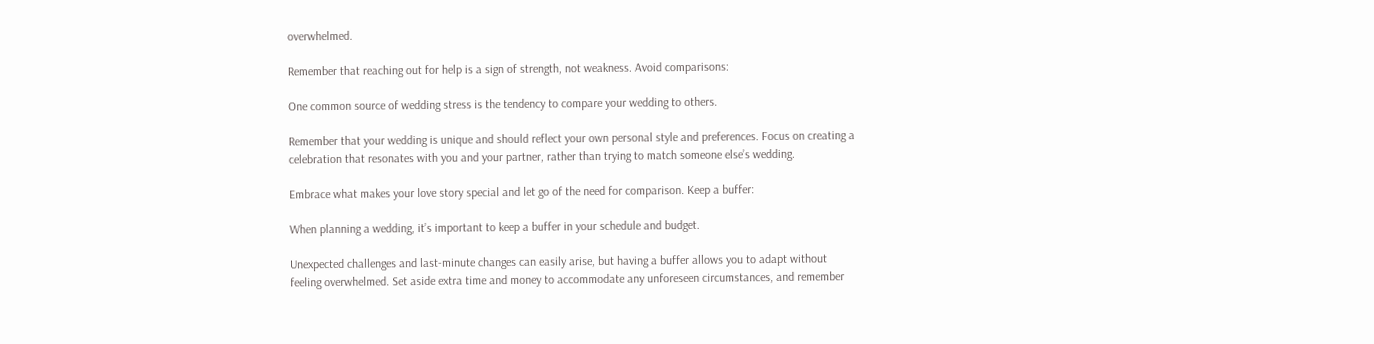overwhelmed.

Remember that reaching out for help is a sign of strength, not weakness. Avoid comparisons:

One common source of wedding stress is the tendency to compare your wedding to others.

Remember that your wedding is unique and should reflect your own personal style and preferences. Focus on creating a celebration that resonates with you and your partner, rather than trying to match someone else’s wedding.

Embrace what makes your love story special and let go of the need for comparison. Keep a buffer:

When planning a wedding, it’s important to keep a buffer in your schedule and budget.

Unexpected challenges and last-minute changes can easily arise, but having a buffer allows you to adapt without feeling overwhelmed. Set aside extra time and money to accommodate any unforeseen circumstances, and remember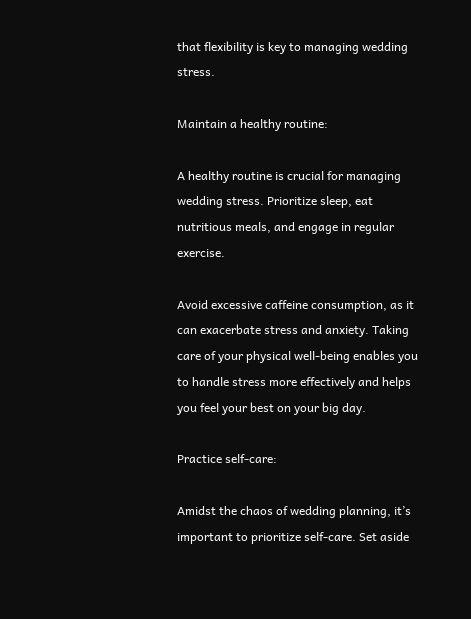that flexibility is key to managing wedding stress.

Maintain a healthy routine:

A healthy routine is crucial for managing wedding stress. Prioritize sleep, eat nutritious meals, and engage in regular exercise.

Avoid excessive caffeine consumption, as it can exacerbate stress and anxiety. Taking care of your physical well-being enables you to handle stress more effectively and helps you feel your best on your big day.

Practice self-care:

Amidst the chaos of wedding planning, it’s important to prioritize self-care. Set aside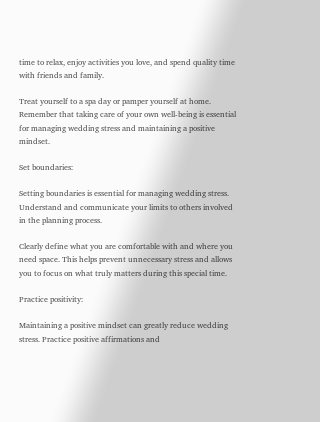time to relax, enjoy activities you love, and spend quality time with friends and family.

Treat yourself to a spa day or pamper yourself at home. Remember that taking care of your own well-being is essential for managing wedding stress and maintaining a positive mindset.

Set boundaries:

Setting boundaries is essential for managing wedding stress. Understand and communicate your limits to others involved in the planning process.

Clearly define what you are comfortable with and where you need space. This helps prevent unnecessary stress and allows you to focus on what truly matters during this special time.

Practice positivity:

Maintaining a positive mindset can greatly reduce wedding stress. Practice positive affirmations and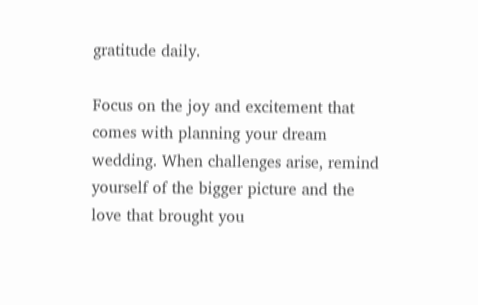gratitude daily.

Focus on the joy and excitement that comes with planning your dream wedding. When challenges arise, remind yourself of the bigger picture and the love that brought you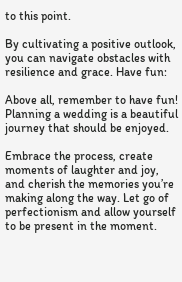to this point.

By cultivating a positive outlook, you can navigate obstacles with resilience and grace. Have fun:

Above all, remember to have fun! Planning a wedding is a beautiful journey that should be enjoyed.

Embrace the process, create moments of laughter and joy, and cherish the memories you’re making along the way. Let go of perfectionism and allow yourself to be present in the moment.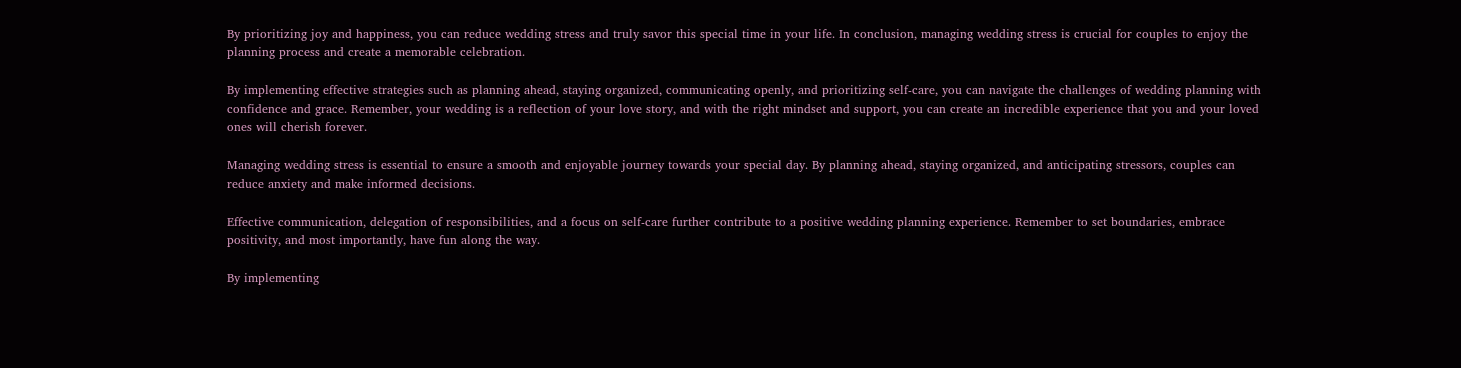By prioritizing joy and happiness, you can reduce wedding stress and truly savor this special time in your life. In conclusion, managing wedding stress is crucial for couples to enjoy the planning process and create a memorable celebration.

By implementing effective strategies such as planning ahead, staying organized, communicating openly, and prioritizing self-care, you can navigate the challenges of wedding planning with confidence and grace. Remember, your wedding is a reflection of your love story, and with the right mindset and support, you can create an incredible experience that you and your loved ones will cherish forever.

Managing wedding stress is essential to ensure a smooth and enjoyable journey towards your special day. By planning ahead, staying organized, and anticipating stressors, couples can reduce anxiety and make informed decisions.

Effective communication, delegation of responsibilities, and a focus on self-care further contribute to a positive wedding planning experience. Remember to set boundaries, embrace positivity, and most importantly, have fun along the way.

By implementing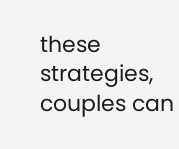these strategies, couples can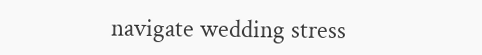navigate wedding stress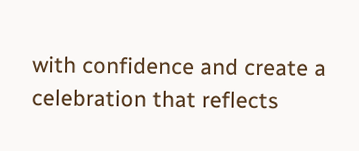with confidence and create a celebration that reflects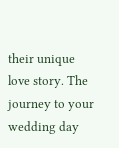their unique love story. The journey to your wedding day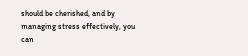should be cherished, and by managing stress effectively, you can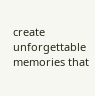create unforgettable memories that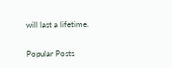will last a lifetime.

Popular Posts